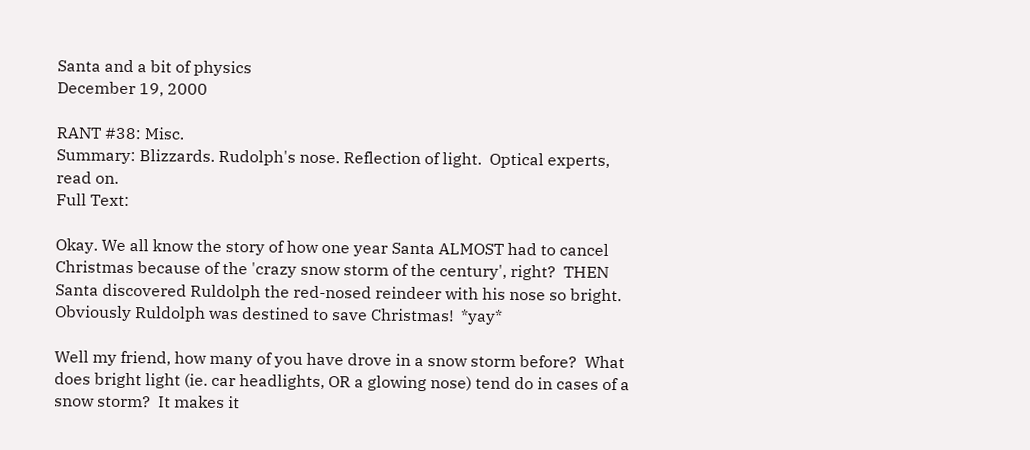Santa and a bit of physics
December 19, 2000

RANT #38: Misc.
Summary: Blizzards. Rudolph's nose. Reflection of light.  Optical experts, read on.
Full Text:

Okay. We all know the story of how one year Santa ALMOST had to cancel Christmas because of the 'crazy snow storm of the century', right?  THEN Santa discovered Ruldolph the red-nosed reindeer with his nose so bright.  Obviously Ruldolph was destined to save Christmas!  *yay*

Well my friend, how many of you have drove in a snow storm before?  What does bright light (ie. car headlights, OR a glowing nose) tend do in cases of a snow storm?  It makes it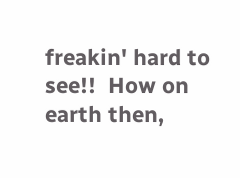freakin' hard to see!!  How on earth then,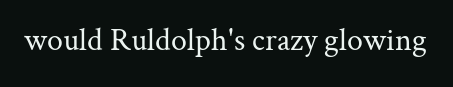would Ruldolph's crazy glowing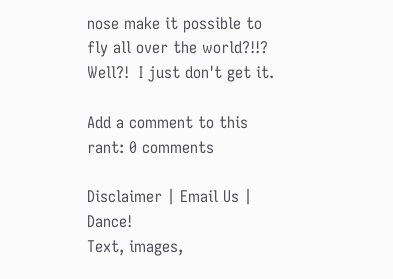nose make it possible to fly all over the world?!!?  Well?!  I just don't get it.

Add a comment to this rant: 0 comments

Disclaimer | Email Us | Dance!
Text, images,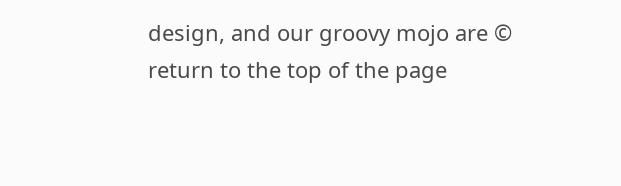design, and our groovy mojo are ©
return to the top of the page